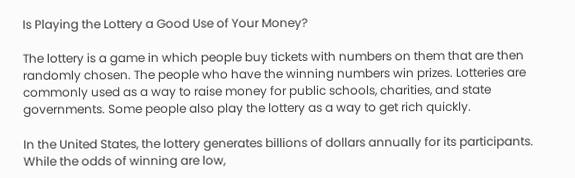Is Playing the Lottery a Good Use of Your Money?

The lottery is a game in which people buy tickets with numbers on them that are then randomly chosen. The people who have the winning numbers win prizes. Lotteries are commonly used as a way to raise money for public schools, charities, and state governments. Some people also play the lottery as a way to get rich quickly.

In the United States, the lottery generates billions of dollars annually for its participants. While the odds of winning are low,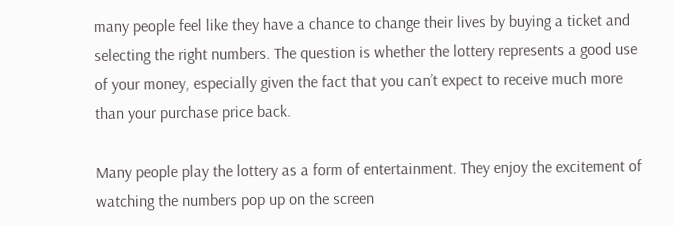many people feel like they have a chance to change their lives by buying a ticket and selecting the right numbers. The question is whether the lottery represents a good use of your money, especially given the fact that you can’t expect to receive much more than your purchase price back.

Many people play the lottery as a form of entertainment. They enjoy the excitement of watching the numbers pop up on the screen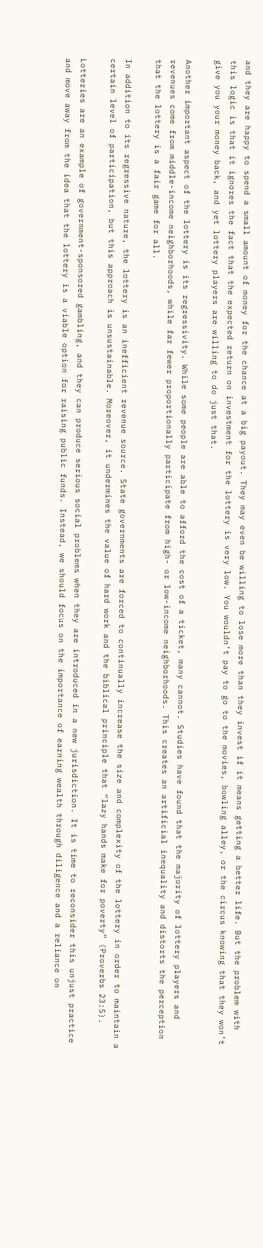and they are happy to spend a small amount of money for the chance at a big payout. They may even be willing to lose more than they invest if it means getting a better life. But the problem with this logic is that it ignores the fact that the expected return on investment for the lottery is very low. You wouldn’t pay to go to the movies, bowling alley, or the circus knowing that they won’t give you your money back, and yet lottery players are willing to do just that.

Another important aspect of the lottery is its regressivity. While some people are able to afford the cost of a ticket, many cannot. Studies have found that the majority of lottery players and revenues come from middle-income neighborhoods, while far fewer proportionally participate from high- or low-income neighborhoods. This creates an artificial inequality and distorts the perception that the lottery is a fair game for all.

In addition to its regressive nature, the lottery is an inefficient revenue source. State governments are forced to continually increase the size and complexity of the lottery in order to maintain a certain level of participation, but this approach is unsustainable. Moreover, it undermines the value of hard work and the biblical principle that “lazy hands make for poverty” (Proverbs 23:5).

Lotteries are an example of government-sponsored gambling, and they can produce serious social problems when they are introduced in a new jurisdiction. It is time to reconsider this unjust practice and move away from the idea that the lottery is a viable option for raising public funds. Instead, we should focus on the importance of earning wealth through diligence and a reliance on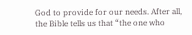God to provide for our needs. After all, the Bible tells us that “the one who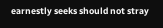earnestly seeks should not stray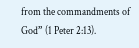from the commandments of God” (1 Peter 2:13).